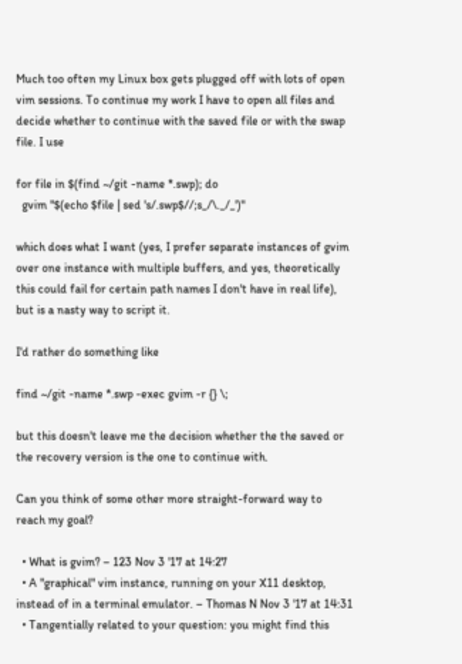Much too often my Linux box gets plugged off with lots of open vim sessions. To continue my work I have to open all files and decide whether to continue with the saved file or with the swap file. I use

for file in $(find ~/git -name *.swp); do
  gvim "$(echo $file | sed 's/.swp$//;s_/\._/_')"

which does what I want (yes, I prefer separate instances of gvim over one instance with multiple buffers, and yes, theoretically this could fail for certain path names I don't have in real life), but is a nasty way to script it.

I'd rather do something like

find ~/git -name *.swp -exec gvim -r {} \;

but this doesn't leave me the decision whether the the saved or the recovery version is the one to continue with.

Can you think of some other more straight-forward way to reach my goal?

  • What is gvim? – 123 Nov 3 '17 at 14:27
  • A "graphical" vim instance, running on your X11 desktop, instead of in a terminal emulator. – Thomas N Nov 3 '17 at 14:31
  • Tangentially related to your question: you might find this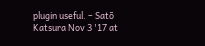plugin useful. – Satō Katsura Nov 3 '17 at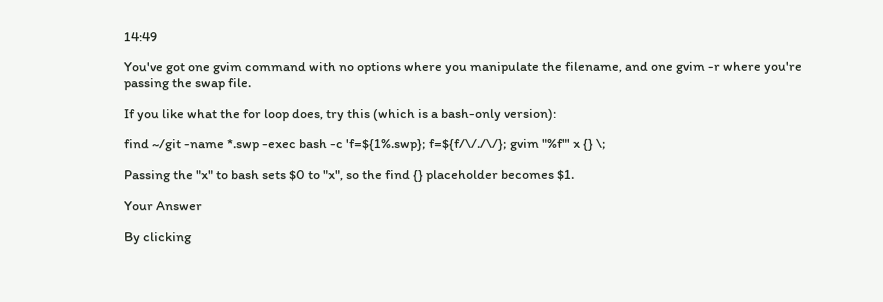14:49

You've got one gvim command with no options where you manipulate the filename, and one gvim -r where you're passing the swap file.

If you like what the for loop does, try this (which is a bash-only version):

find ~/git -name *.swp -exec bash -c 'f=${1%.swp}; f=${f/\/./\/}; gvim "%f"' x {} \;

Passing the "x" to bash sets $0 to "x", so the find {} placeholder becomes $1.

Your Answer

By clicking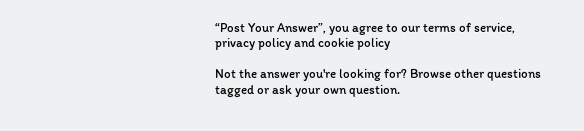“Post Your Answer”, you agree to our terms of service, privacy policy and cookie policy

Not the answer you're looking for? Browse other questions tagged or ask your own question.